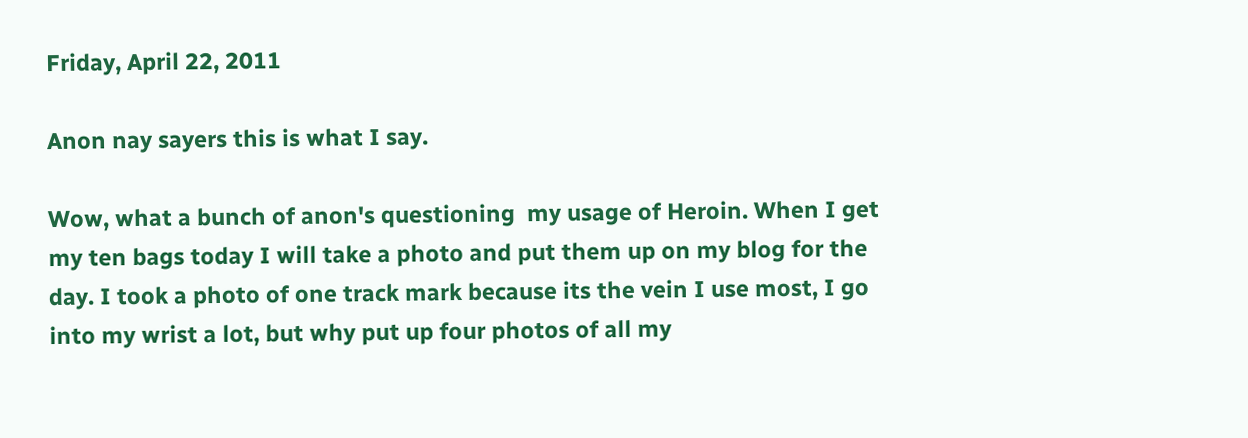Friday, April 22, 2011

Anon nay sayers this is what I say.

Wow, what a bunch of anon's questioning  my usage of Heroin. When I get my ten bags today I will take a photo and put them up on my blog for the day. I took a photo of one track mark because its the vein I use most, I go into my wrist a lot, but why put up four photos of all my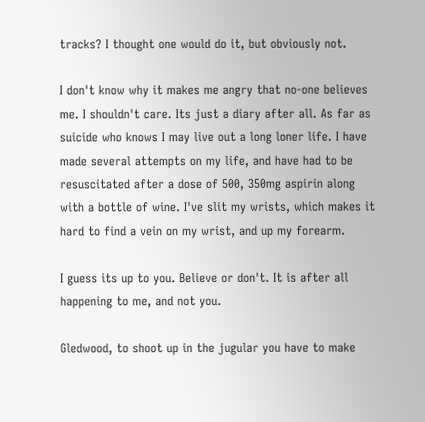tracks? I thought one would do it, but obviously not.

I don't know why it makes me angry that no-one believes me. I shouldn't care. Its just a diary after all. As far as suicide who knows I may live out a long loner life. I have made several attempts on my life, and have had to be resuscitated after a dose of 500, 350mg aspirin along with a bottle of wine. I've slit my wrists, which makes it hard to find a vein on my wrist, and up my forearm.

I guess its up to you. Believe or don't. It is after all happening to me, and not you.

Gledwood, to shoot up in the jugular you have to make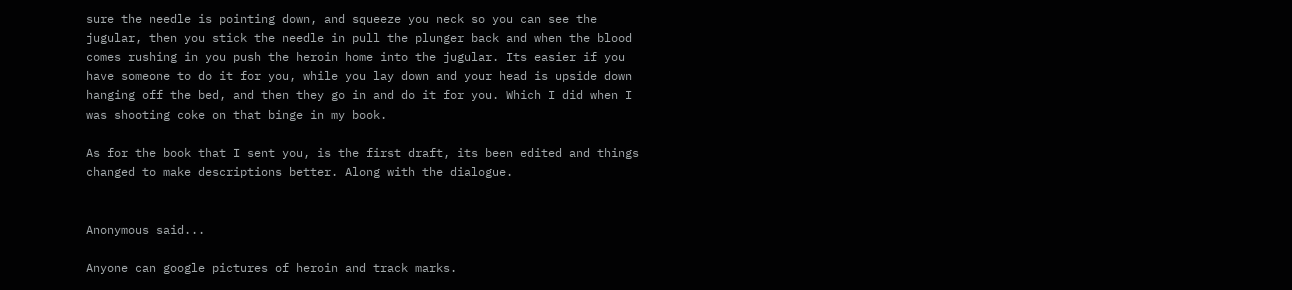sure the needle is pointing down, and squeeze you neck so you can see the jugular, then you stick the needle in pull the plunger back and when the blood comes rushing in you push the heroin home into the jugular. Its easier if you have someone to do it for you, while you lay down and your head is upside down hanging off the bed, and then they go in and do it for you. Which I did when I was shooting coke on that binge in my book.

As for the book that I sent you, is the first draft, its been edited and things changed to make descriptions better. Along with the dialogue.


Anonymous said...

Anyone can google pictures of heroin and track marks.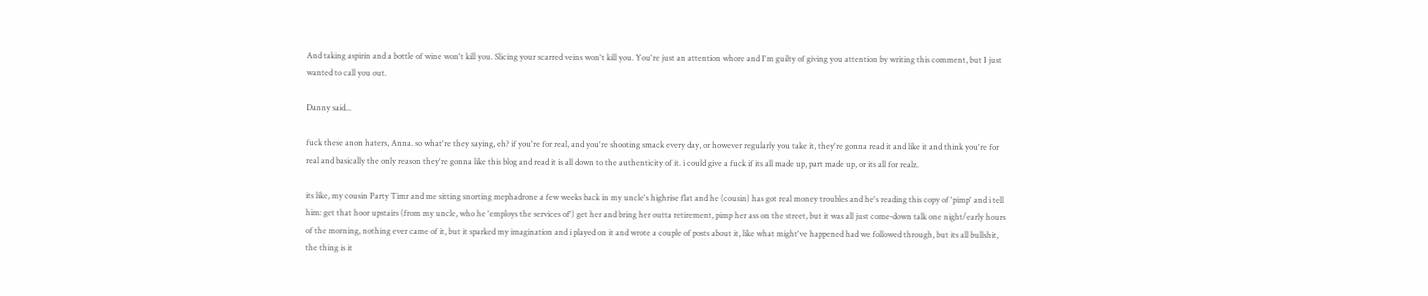And taking aspirin and a bottle of wine won't kill you. Slicing your scarred veins won't kill you. You're just an attention whore and I'm guilty of giving you attention by writing this comment, but I just wanted to call you out.

Danny said...

fuck these anon haters, Anna. so what're they saying, eh? if you're for real, and you're shooting smack every day, or however regularly you take it, they're gonna read it and like it and think you're for real and basically the only reason they're gonna like this blog and read it is all down to the authenticity of it. i could give a fuck if its all made up, part made up, or its all for realz.

its like, my cousin Party Timr and me sitting snorting mephadrone a few weeks back in my uncle's highrise flat and he (cousin) has got real money troubles and he's reading this copy of 'pimp' and i tell him: get that hoor upstairs (from my uncle, who he 'employs the services of') get her and bring her outta retirement, pimp her ass on the street, but it was all just come-down talk one night/early hours of the morning, nothing ever came of it, but it sparked my imagination and i played on it and wrote a couple of posts about it, like what might've happened had we followed through, but its all bullshit, the thing is it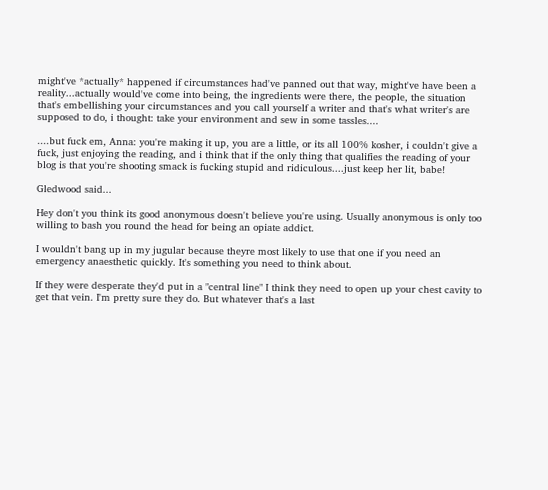might've *actually* happened if circumstances had've panned out that way, might've have been a reality...actually would've come into being, the ingredients were there, the people, the situation that's embellishing your circumstances and you call yourself a writer and that's what writer's are supposed to do, i thought: take your environment and sew in some tassles....

....but fuck em, Anna: you're making it up, you are a little, or its all 100% kosher, i couldn't give a fuck, just enjoying the reading, and i think that if the only thing that qualifies the reading of your blog is that you're shooting smack is fucking stupid and ridiculous....just keep her lit, babe!

Gledwood said...

Hey don't you think its good anonymous doesn't believe you're using. Usually anonymous is only too willing to bash you round the head for being an opiate addict.

I wouldn't bang up in my jugular because theyre most likely to use that one if you need an emergency anaesthetic quickly. It's something you need to think about.

If they were desperate they'd put in a "central line" I think they need to open up your chest cavity to get that vein. I'm pretty sure they do. But whatever that's a last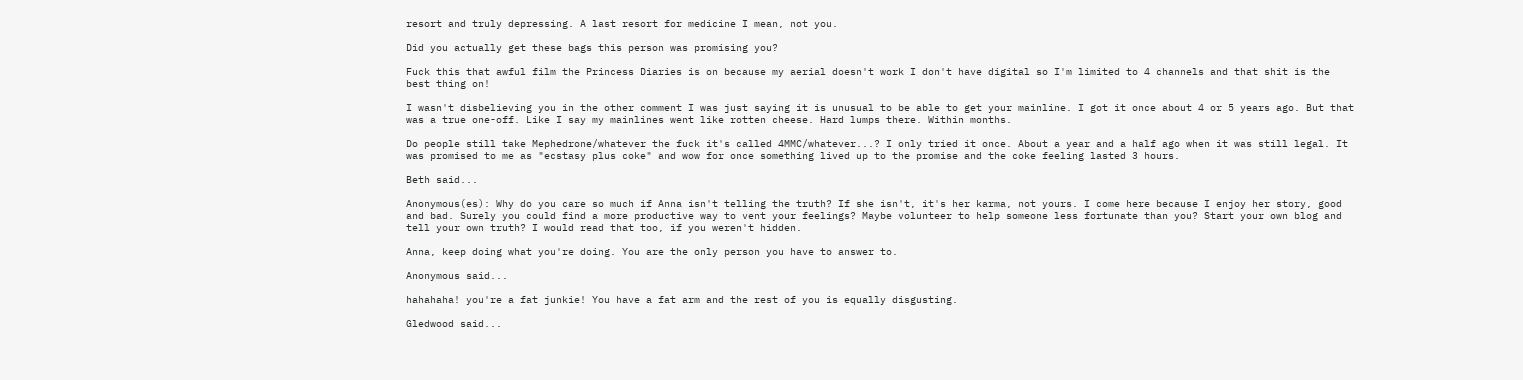resort and truly depressing. A last resort for medicine I mean, not you.

Did you actually get these bags this person was promising you?

Fuck this that awful film the Princess Diaries is on because my aerial doesn't work I don't have digital so I'm limited to 4 channels and that shit is the best thing on!

I wasn't disbelieving you in the other comment I was just saying it is unusual to be able to get your mainline. I got it once about 4 or 5 years ago. But that was a true one-off. Like I say my mainlines went like rotten cheese. Hard lumps there. Within months.

Do people still take Mephedrone/whatever the fuck it's called 4MMC/whatever...? I only tried it once. About a year and a half ago when it was still legal. It was promised to me as "ecstasy plus coke" and wow for once something lived up to the promise and the coke feeling lasted 3 hours.

Beth said...

Anonymous(es): Why do you care so much if Anna isn't telling the truth? If she isn't, it's her karma, not yours. I come here because I enjoy her story, good and bad. Surely you could find a more productive way to vent your feelings? Maybe volunteer to help someone less fortunate than you? Start your own blog and tell your own truth? I would read that too, if you weren't hidden.

Anna, keep doing what you're doing. You are the only person you have to answer to.

Anonymous said...

hahahaha! you're a fat junkie! You have a fat arm and the rest of you is equally disgusting.

Gledwood said...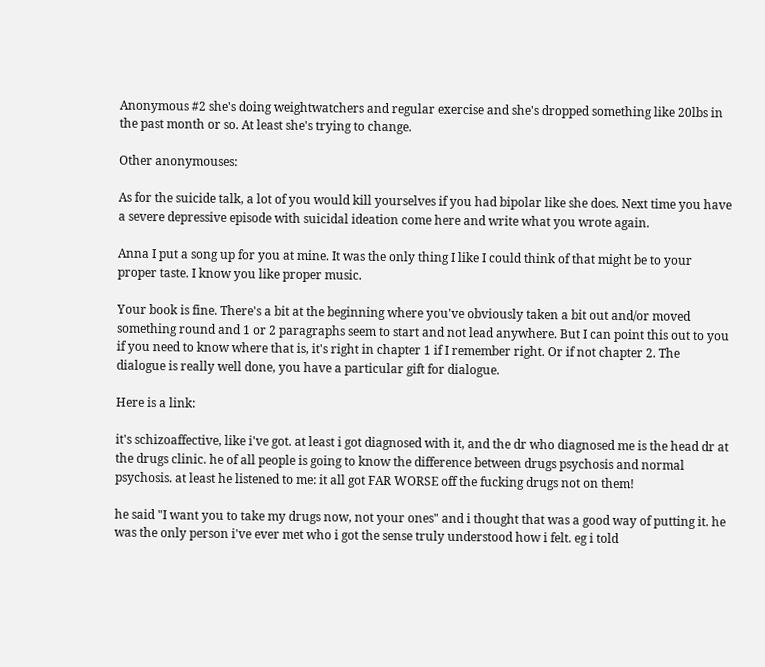Anonymous #2 she's doing weightwatchers and regular exercise and she's dropped something like 20lbs in the past month or so. At least she's trying to change.

Other anonymouses:

As for the suicide talk, a lot of you would kill yourselves if you had bipolar like she does. Next time you have a severe depressive episode with suicidal ideation come here and write what you wrote again.

Anna I put a song up for you at mine. It was the only thing I like I could think of that might be to your proper taste. I know you like proper music.

Your book is fine. There's a bit at the beginning where you've obviously taken a bit out and/or moved something round and 1 or 2 paragraphs seem to start and not lead anywhere. But I can point this out to you if you need to know where that is, it's right in chapter 1 if I remember right. Or if not chapter 2. The dialogue is really well done, you have a particular gift for dialogue.

Here is a link:

it's schizoaffective, like i've got. at least i got diagnosed with it, and the dr who diagnosed me is the head dr at the drugs clinic. he of all people is going to know the difference between drugs psychosis and normal psychosis. at least he listened to me: it all got FAR WORSE off the fucking drugs not on them!

he said "I want you to take my drugs now, not your ones" and i thought that was a good way of putting it. he was the only person i've ever met who i got the sense truly understood how i felt. eg i told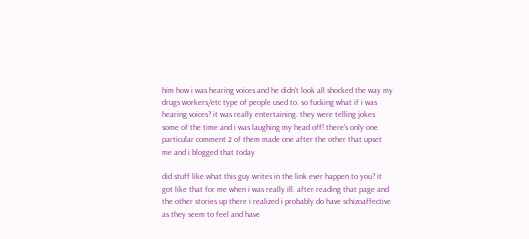him how i was hearing voices and he didn't look all shocked the way my drugs workers/etc type of people used to. so fucking what if i was hearing voices? it was really entertaining. they were telling jokes some of the time and i was laughing my head off! there's only one particular comment 2 of them made one after the other that upset me and i blogged that today

did stuff like what this guy writes in the link ever happen to you? it got like that for me when i was really ill. after reading that page and the other stories up there i realized i probably do have schizoaffective as they seem to feel and have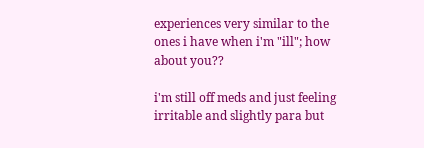experiences very similar to the ones i have when i'm "ill"; how about you??

i'm still off meds and just feeling irritable and slightly para but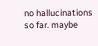no hallucinations so far. maybe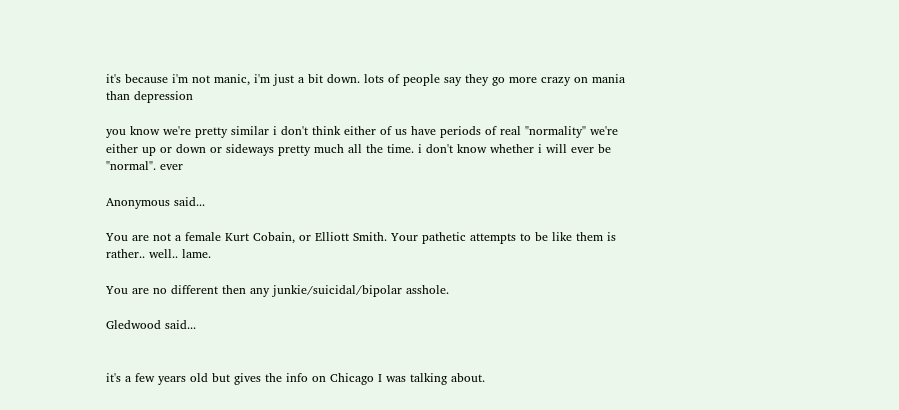it's because i'm not manic, i'm just a bit down. lots of people say they go more crazy on mania than depression

you know we're pretty similar i don't think either of us have periods of real "normality" we're either up or down or sideways pretty much all the time. i don't know whether i will ever be "normal". ever

Anonymous said...

You are not a female Kurt Cobain, or Elliott Smith. Your pathetic attempts to be like them is rather.. well.. lame.

You are no different then any junkie/suicidal/bipolar asshole.

Gledwood said...


it's a few years old but gives the info on Chicago I was talking about.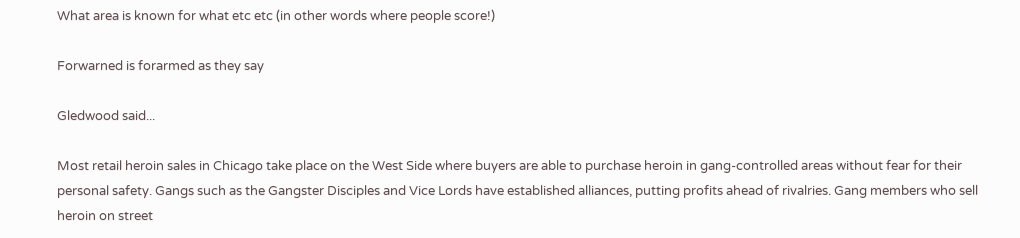What area is known for what etc etc (in other words where people score!)

Forwarned is forarmed as they say

Gledwood said...

Most retail heroin sales in Chicago take place on the West Side where buyers are able to purchase heroin in gang-controlled areas without fear for their personal safety. Gangs such as the Gangster Disciples and Vice Lords have established alliances, putting profits ahead of rivalries. Gang members who sell heroin on street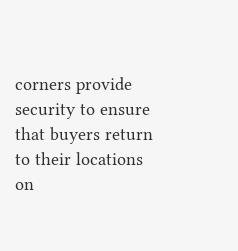corners provide security to ensure that buyers return to their locations on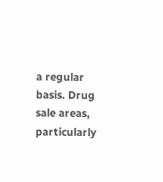a regular basis. Drug sale areas, particularly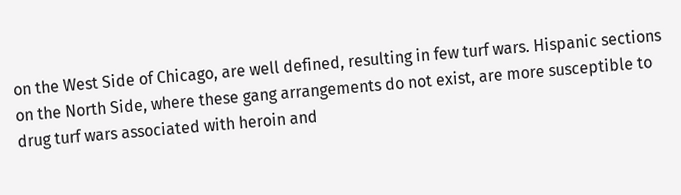on the West Side of Chicago, are well defined, resulting in few turf wars. Hispanic sections on the North Side, where these gang arrangements do not exist, are more susceptible to drug turf wars associated with heroin and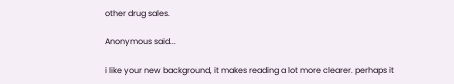other drug sales.

Anonymous said...

i like your new background, it makes reading a lot more clearer. perhaps it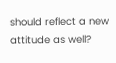should reflect a new attitude as well?